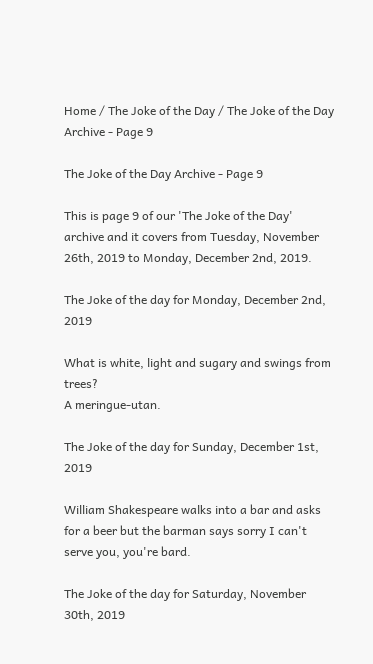Home / The Joke of the Day / The Joke of the Day Archive - Page 9

The Joke of the Day Archive - Page 9

This is page 9 of our 'The Joke of the Day' archive and it covers from Tuesday, November 26th, 2019 to Monday, December 2nd, 2019.

The Joke of the day for Monday, December 2nd, 2019

What is white, light and sugary and swings from trees?
A meringue-utan.

The Joke of the day for Sunday, December 1st, 2019

William Shakespeare walks into a bar and asks for a beer but the barman says sorry I can't serve you, you're bard.

The Joke of the day for Saturday, November 30th, 2019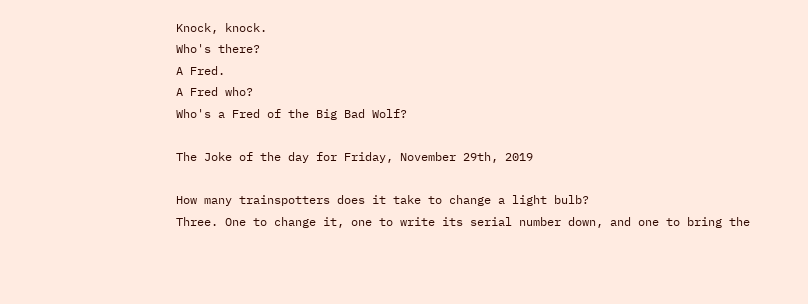Knock, knock.
Who's there?
A Fred.
A Fred who?
Who's a Fred of the Big Bad Wolf?

The Joke of the day for Friday, November 29th, 2019

How many trainspotters does it take to change a light bulb?
Three. One to change it, one to write its serial number down, and one to bring the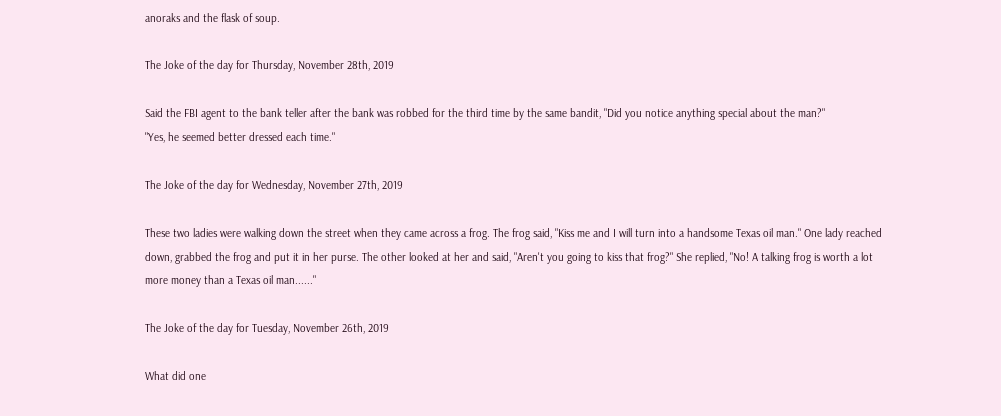anoraks and the flask of soup.

The Joke of the day for Thursday, November 28th, 2019

Said the FBI agent to the bank teller after the bank was robbed for the third time by the same bandit, "Did you notice anything special about the man?"
"Yes, he seemed better dressed each time."

The Joke of the day for Wednesday, November 27th, 2019

These two ladies were walking down the street when they came across a frog. The frog said, "Kiss me and I will turn into a handsome Texas oil man." One lady reached down, grabbed the frog and put it in her purse. The other looked at her and said, "Aren't you going to kiss that frog?" She replied, "No! A talking frog is worth a lot more money than a Texas oil man......"

The Joke of the day for Tuesday, November 26th, 2019

What did one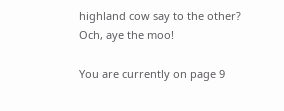highland cow say to the other?
Och, aye the moo!

You are currently on page 9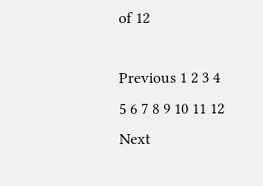of 12

Previous 1 2 3 4 5 6 7 8 9 10 11 12 Next